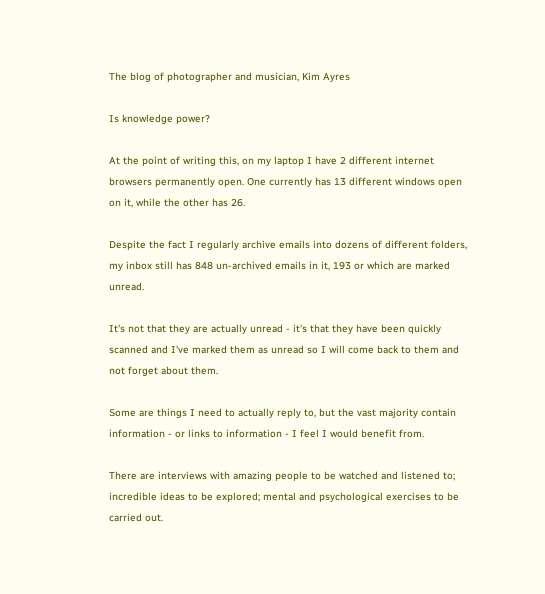The blog of photographer and musician, Kim Ayres

Is knowledge power?

At the point of writing this, on my laptop I have 2 different internet browsers permanently open. One currently has 13 different windows open on it, while the other has 26.

Despite the fact I regularly archive emails into dozens of different folders, my inbox still has 848 un-archived emails in it, 193 or which are marked unread.

It's not that they are actually unread - it's that they have been quickly scanned and I've marked them as unread so I will come back to them and not forget about them.

Some are things I need to actually reply to, but the vast majority contain information - or links to information - I feel I would benefit from.

There are interviews with amazing people to be watched and listened to; incredible ideas to be explored; mental and psychological exercises to be carried out.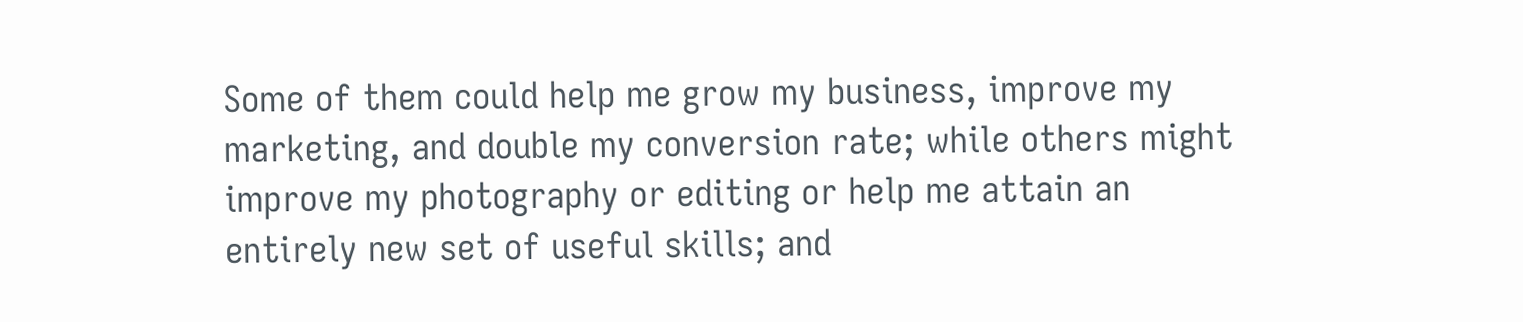Some of them could help me grow my business, improve my marketing, and double my conversion rate; while others might improve my photography or editing or help me attain an entirely new set of useful skills; and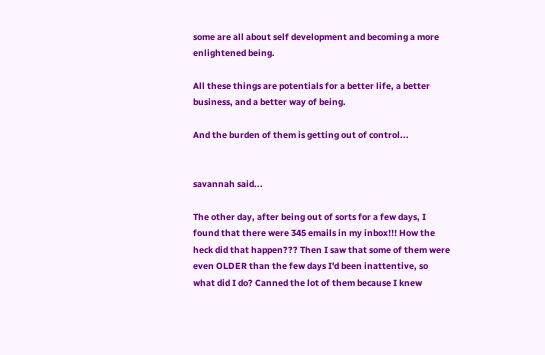some are all about self development and becoming a more enlightened being.

All these things are potentials for a better life, a better business, and a better way of being.

And the burden of them is getting out of control...


savannah said...

The other day, after being out of sorts for a few days, I found that there were 345 emails in my inbox!!! How the heck did that happen??? Then I saw that some of them were even OLDER than the few days I'd been inattentive, so what did I do? Canned the lot of them because I knew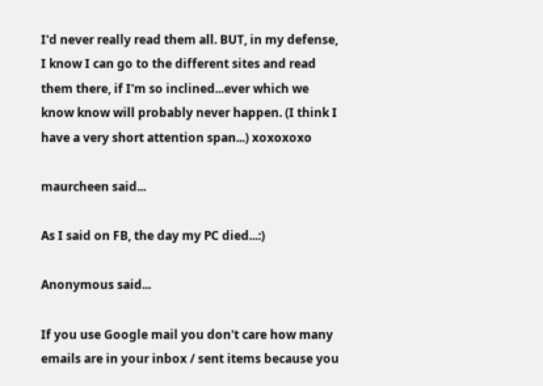I'd never really read them all. BUT, in my defense, I know I can go to the different sites and read them there, if I'm so inclined...ever which we know know will probably never happen. (I think I have a very short attention span...) xoxoxoxo

maurcheen said...

As I said on FB, the day my PC died...:)

Anonymous said...

If you use Google mail you don't care how many emails are in your inbox / sent items because you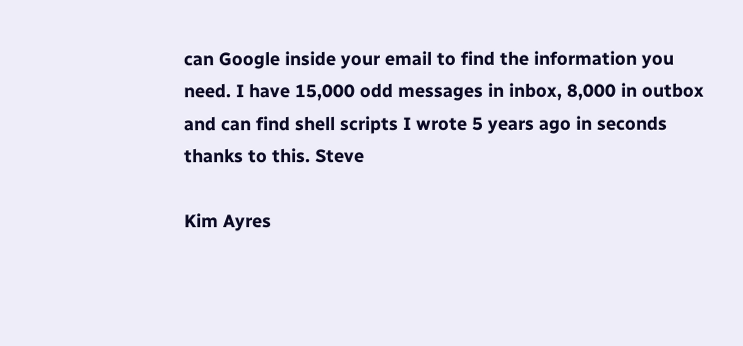can Google inside your email to find the information you need. I have 15,000 odd messages in inbox, 8,000 in outbox and can find shell scripts I wrote 5 years ago in seconds thanks to this. Steve

Kim Ayres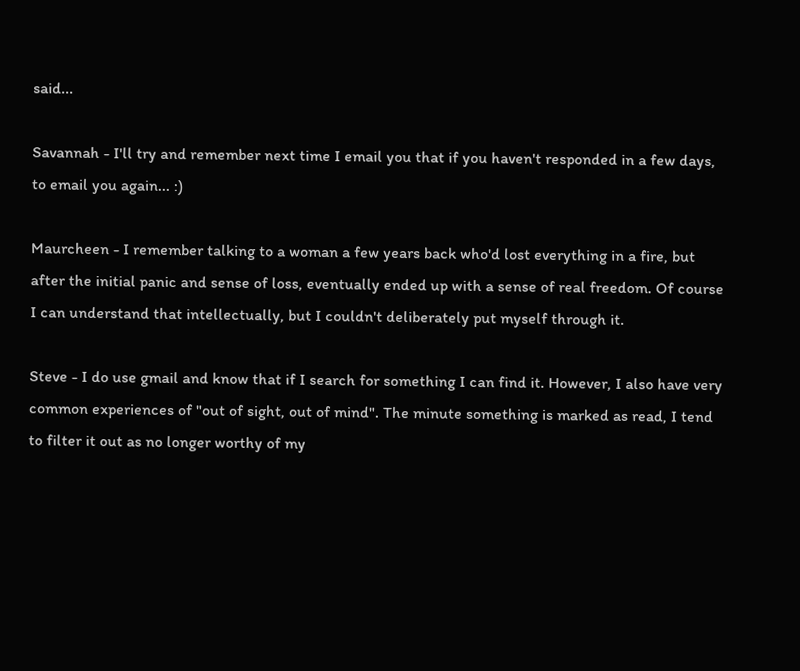said...

Savannah - I'll try and remember next time I email you that if you haven't responded in a few days, to email you again... :)

Maurcheen - I remember talking to a woman a few years back who'd lost everything in a fire, but after the initial panic and sense of loss, eventually ended up with a sense of real freedom. Of course I can understand that intellectually, but I couldn't deliberately put myself through it.

Steve - I do use gmail and know that if I search for something I can find it. However, I also have very common experiences of "out of sight, out of mind". The minute something is marked as read, I tend to filter it out as no longer worthy of my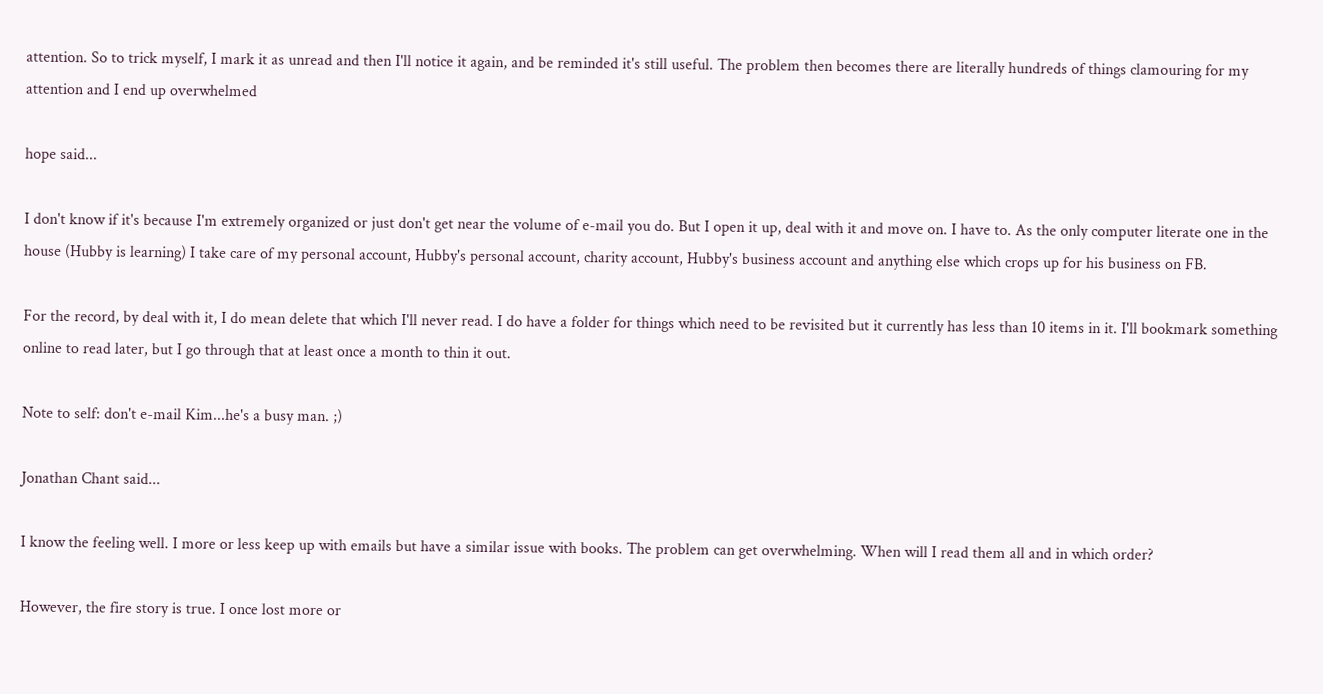attention. So to trick myself, I mark it as unread and then I'll notice it again, and be reminded it's still useful. The problem then becomes there are literally hundreds of things clamouring for my attention and I end up overwhelmed

hope said...

I don't know if it's because I'm extremely organized or just don't get near the volume of e-mail you do. But I open it up, deal with it and move on. I have to. As the only computer literate one in the house (Hubby is learning) I take care of my personal account, Hubby's personal account, charity account, Hubby's business account and anything else which crops up for his business on FB.

For the record, by deal with it, I do mean delete that which I'll never read. I do have a folder for things which need to be revisited but it currently has less than 10 items in it. I'll bookmark something online to read later, but I go through that at least once a month to thin it out.

Note to self: don't e-mail Kim...he's a busy man. ;)

Jonathan Chant said...

I know the feeling well. I more or less keep up with emails but have a similar issue with books. The problem can get overwhelming. When will I read them all and in which order?

However, the fire story is true. I once lost more or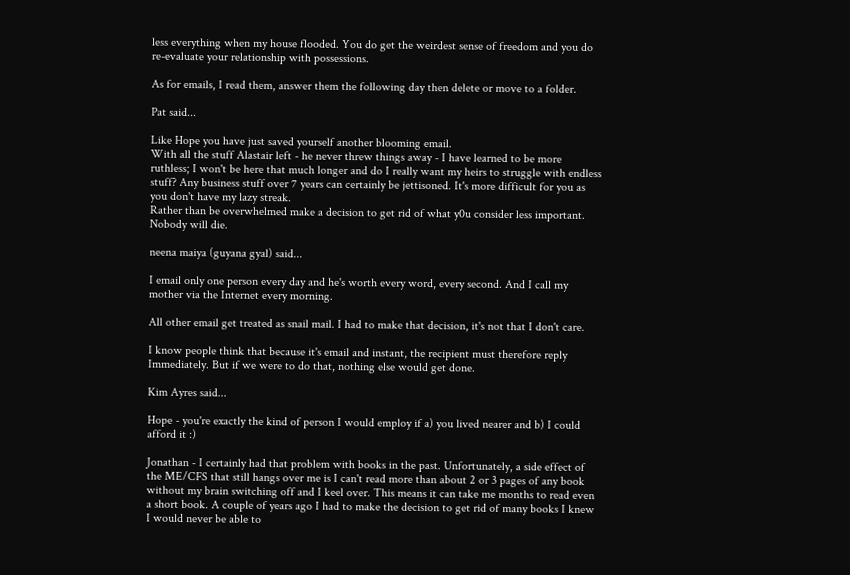less everything when my house flooded. You do get the weirdest sense of freedom and you do re-evaluate your relationship with possessions.

As for emails, I read them, answer them the following day then delete or move to a folder.

Pat said...

Like Hope you have just saved yourself another blooming email.
With all the stuff Alastair left - he never threw things away - I have learned to be more ruthless; I won't be here that much longer and do I really want my heirs to struggle with endless stuff? Any business stuff over 7 years can certainly be jettisoned. It's more difficult for you as you don't have my lazy streak.
Rather than be overwhelmed make a decision to get rid of what y0u consider less important. Nobody will die.

neena maiya (guyana gyal) said...

I email only one person every day and he's worth every word, every second. And I call my mother via the Internet every morning.

All other email get treated as snail mail. I had to make that decision, it's not that I don't care.

I know people think that because it's email and instant, the recipient must therefore reply Immediately. But if we were to do that, nothing else would get done.

Kim Ayres said...

Hope - you're exactly the kind of person I would employ if a) you lived nearer and b) I could afford it :)

Jonathan - I certainly had that problem with books in the past. Unfortunately, a side effect of the ME/CFS that still hangs over me is I can't read more than about 2 or 3 pages of any book without my brain switching off and I keel over. This means it can take me months to read even a short book. A couple of years ago I had to make the decision to get rid of many books I knew I would never be able to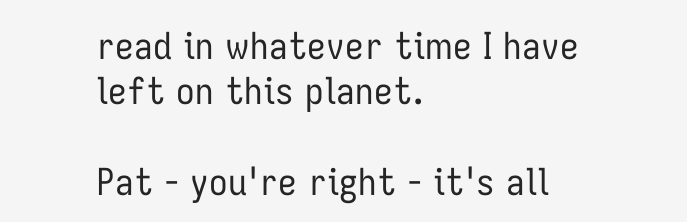read in whatever time I have left on this planet.

Pat - you're right - it's all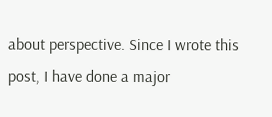about perspective. Since I wrote this post, I have done a major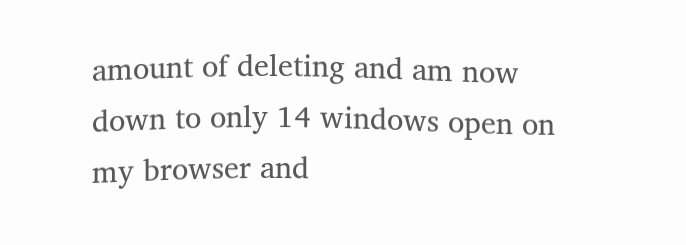amount of deleting and am now down to only 14 windows open on my browser and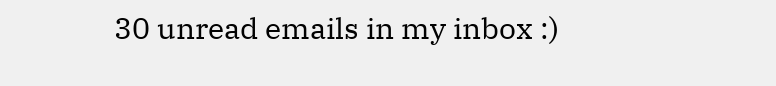30 unread emails in my inbox :)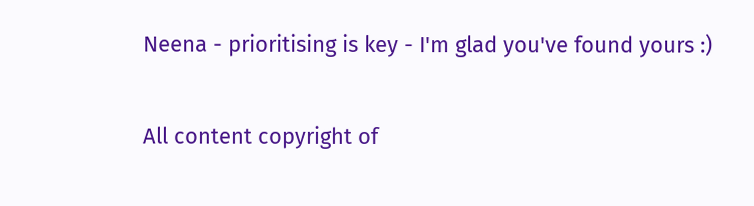Neena - prioritising is key - I'm glad you've found yours :)

All content copyright of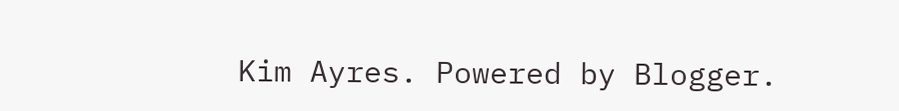Kim Ayres. Powered by Blogger.